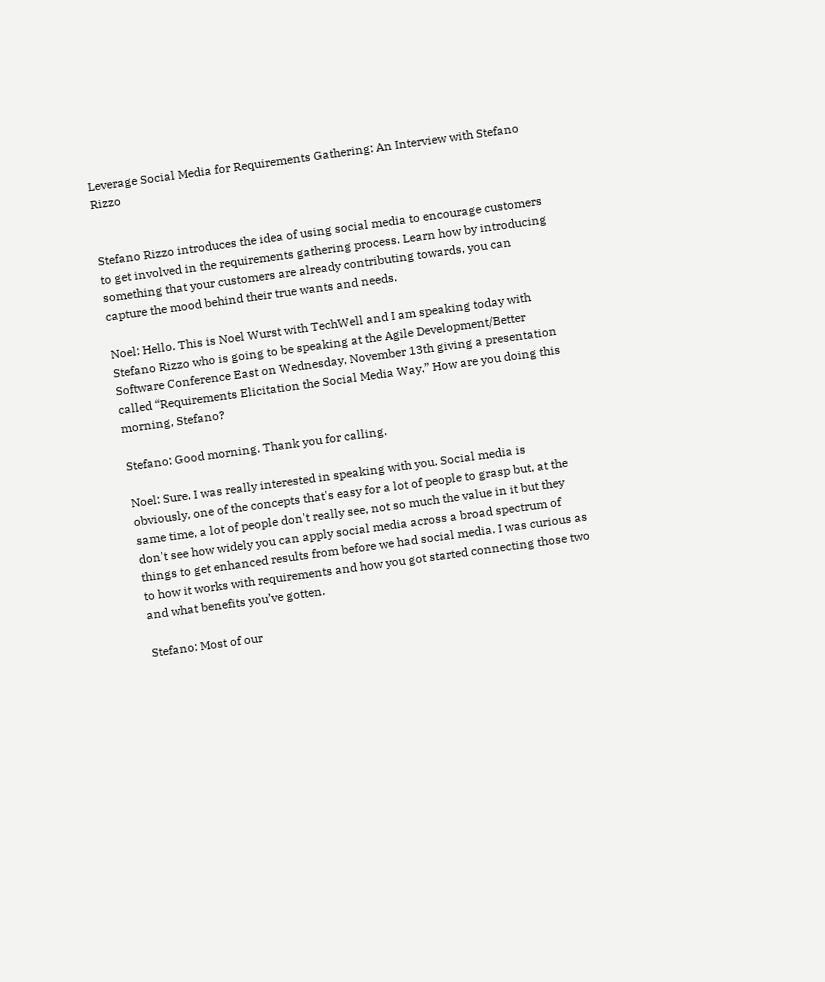Leverage Social Media for Requirements Gathering: An Interview with Stefano Rizzo


Stefano Rizzo introduces the idea of using social media to encourage customers to get involved in the requirements gathering process. Learn how by introducing something that your customers are already contributing towards, you can capture the mood behind their true wants and needs.

Noel: Hello. This is Noel Wurst with TechWell and I am speaking today with Stefano Rizzo who is going to be speaking at the Agile Development/Better Software Conference East on Wednesday, November 13th giving a presentation called “Requirements Elicitation the Social Media Way.” How are you doing this morning, Stefano?

Stefano: Good morning. Thank you for calling.

Noel: Sure. I was really interested in speaking with you. Social media is obviously, one of the concepts that's easy for a lot of people to grasp but, at the same time, a lot of people don't really see, not so much the value in it but they don't see how widely you can apply social media across a broad spectrum of things to get enhanced results from before we had social media. I was curious as to how it works with requirements and how you got started connecting those two and what benefits you’ve gotten.

Stefano: Most of our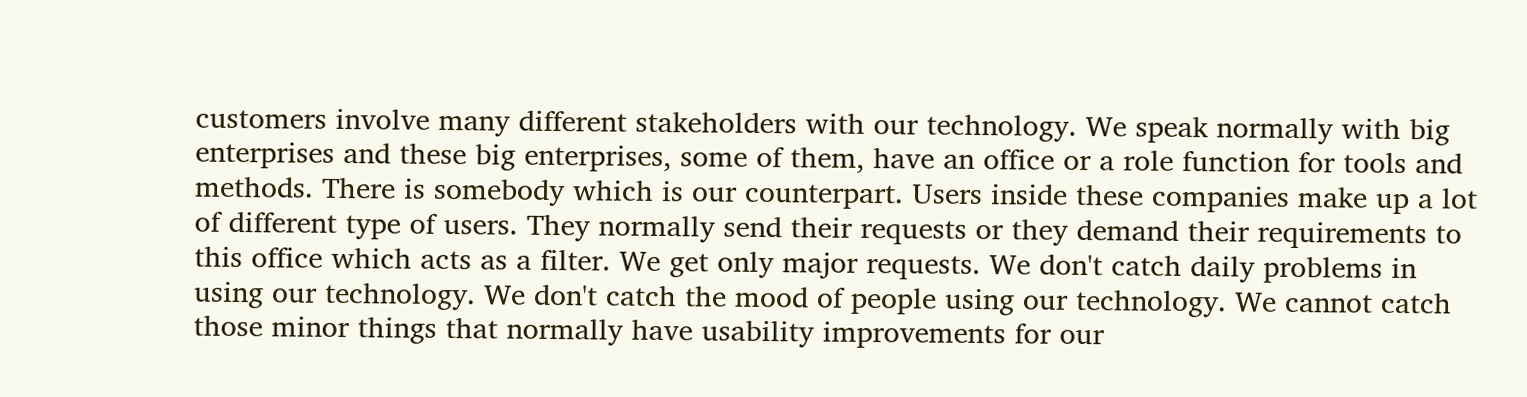customers involve many different stakeholders with our technology. We speak normally with big enterprises and these big enterprises, some of them, have an office or a role function for tools and methods. There is somebody which is our counterpart. Users inside these companies make up a lot of different type of users. They normally send their requests or they demand their requirements to this office which acts as a filter. We get only major requests. We don't catch daily problems in using our technology. We don't catch the mood of people using our technology. We cannot catch those minor things that normally have usability improvements for our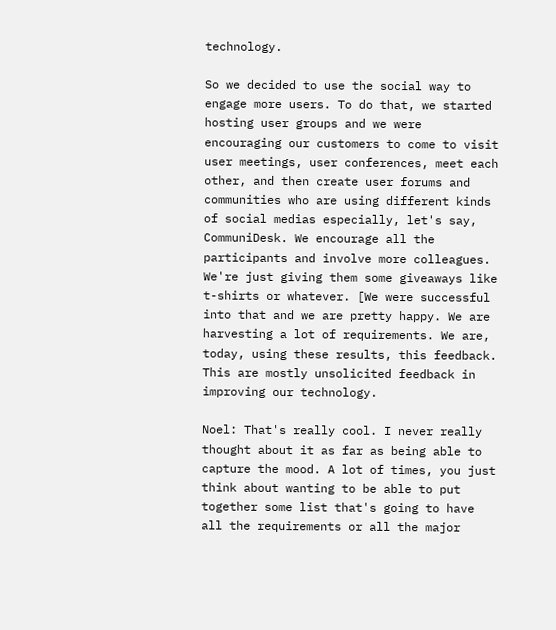technology.

So we decided to use the social way to engage more users. To do that, we started hosting user groups and we were encouraging our customers to come to visit user meetings, user conferences, meet each other, and then create user forums and communities who are using different kinds of social medias especially, let's say, CommuniDesk. We encourage all the participants and involve more colleagues. We're just giving them some giveaways like t-shirts or whatever. [We were successful into that and we are pretty happy. We are harvesting a lot of requirements. We are, today, using these results, this feedback. This are mostly unsolicited feedback in improving our technology.

Noel: That's really cool. I never really thought about it as far as being able to capture the mood. A lot of times, you just think about wanting to be able to put together some list that's going to have all the requirements or all the major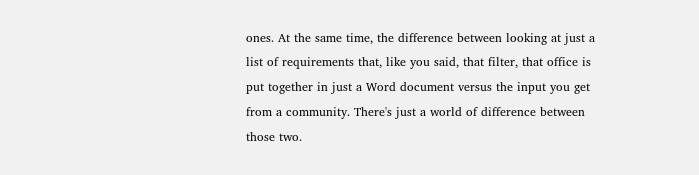ones. At the same time, the difference between looking at just a list of requirements that, like you said, that filter, that office is put together in just a Word document versus the input you get from a community. There's just a world of difference between those two.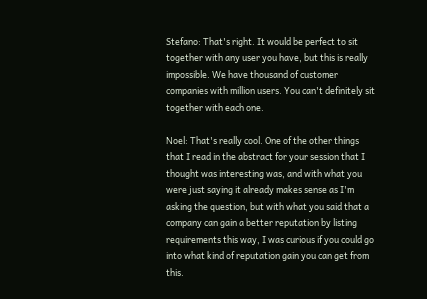Stefano: That's right. It would be perfect to sit together with any user you have, but this is really impossible. We have thousand of customer companies with million users. You can't definitely sit together with each one.

Noel: That's really cool. One of the other things that I read in the abstract for your session that I thought was interesting was, and with what you were just saying it already makes sense as I'm asking the question, but with what you said that a company can gain a better reputation by listing requirements this way, I was curious if you could go into what kind of reputation gain you can get from this.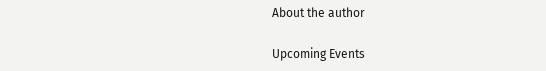About the author

Upcoming Events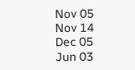Nov 05
Nov 14
Dec 05
Jun 03